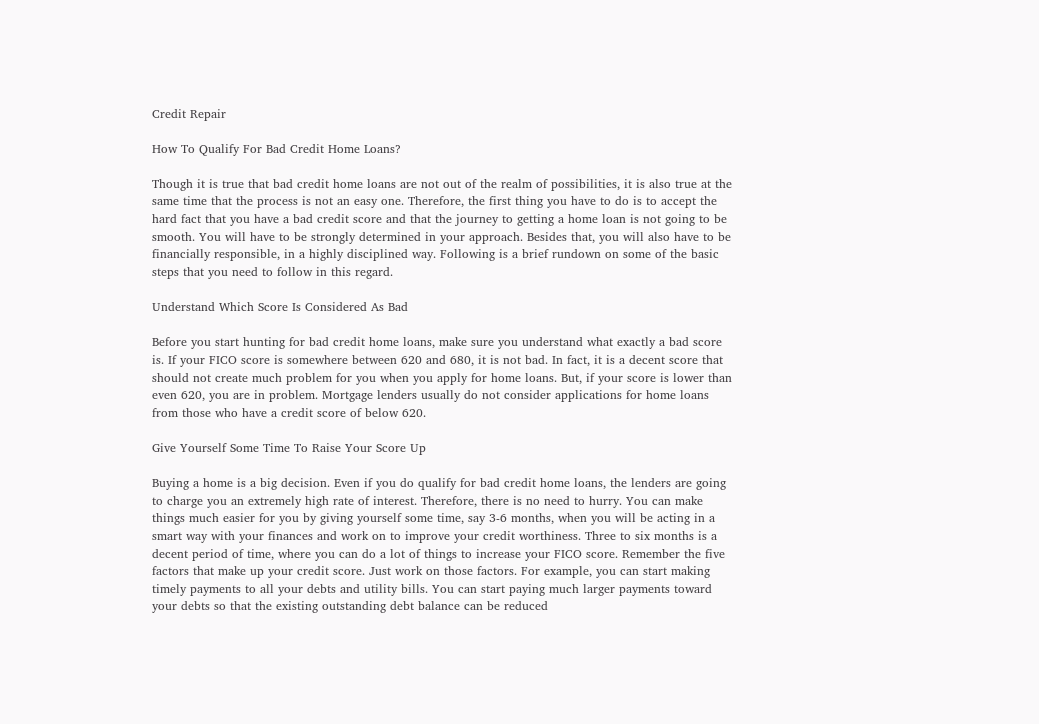Credit Repair

How To Qualify For Bad Credit Home Loans?

Though it is true that bad credit home loans are not out of the realm of possibilities, it is also true at the same time that the process is not an easy one. Therefore, the first thing you have to do is to accept the hard fact that you have a bad credit score and that the journey to getting a home loan is not going to be smooth. You will have to be strongly determined in your approach. Besides that, you will also have to be financially responsible, in a highly disciplined way. Following is a brief rundown on some of the basic steps that you need to follow in this regard.

Understand Which Score Is Considered As Bad

Before you start hunting for bad credit home loans, make sure you understand what exactly a bad score is. If your FICO score is somewhere between 620 and 680, it is not bad. In fact, it is a decent score that should not create much problem for you when you apply for home loans. But, if your score is lower than even 620, you are in problem. Mortgage lenders usually do not consider applications for home loans from those who have a credit score of below 620.

Give Yourself Some Time To Raise Your Score Up

Buying a home is a big decision. Even if you do qualify for bad credit home loans, the lenders are going to charge you an extremely high rate of interest. Therefore, there is no need to hurry. You can make things much easier for you by giving yourself some time, say 3-6 months, when you will be acting in a smart way with your finances and work on to improve your credit worthiness. Three to six months is a decent period of time, where you can do a lot of things to increase your FICO score. Remember the five factors that make up your credit score. Just work on those factors. For example, you can start making timely payments to all your debts and utility bills. You can start paying much larger payments toward your debts so that the existing outstanding debt balance can be reduced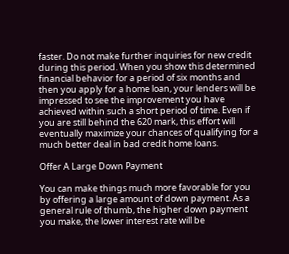faster. Do not make further inquiries for new credit during this period. When you show this determined financial behavior for a period of six months and then you apply for a home loan, your lenders will be impressed to see the improvement you have achieved within such a short period of time. Even if you are still behind the 620 mark, this effort will eventually maximize your chances of qualifying for a much better deal in bad credit home loans.

Offer A Large Down Payment

You can make things much more favorable for you by offering a large amount of down payment. As a general rule of thumb, the higher down payment you make, the lower interest rate will be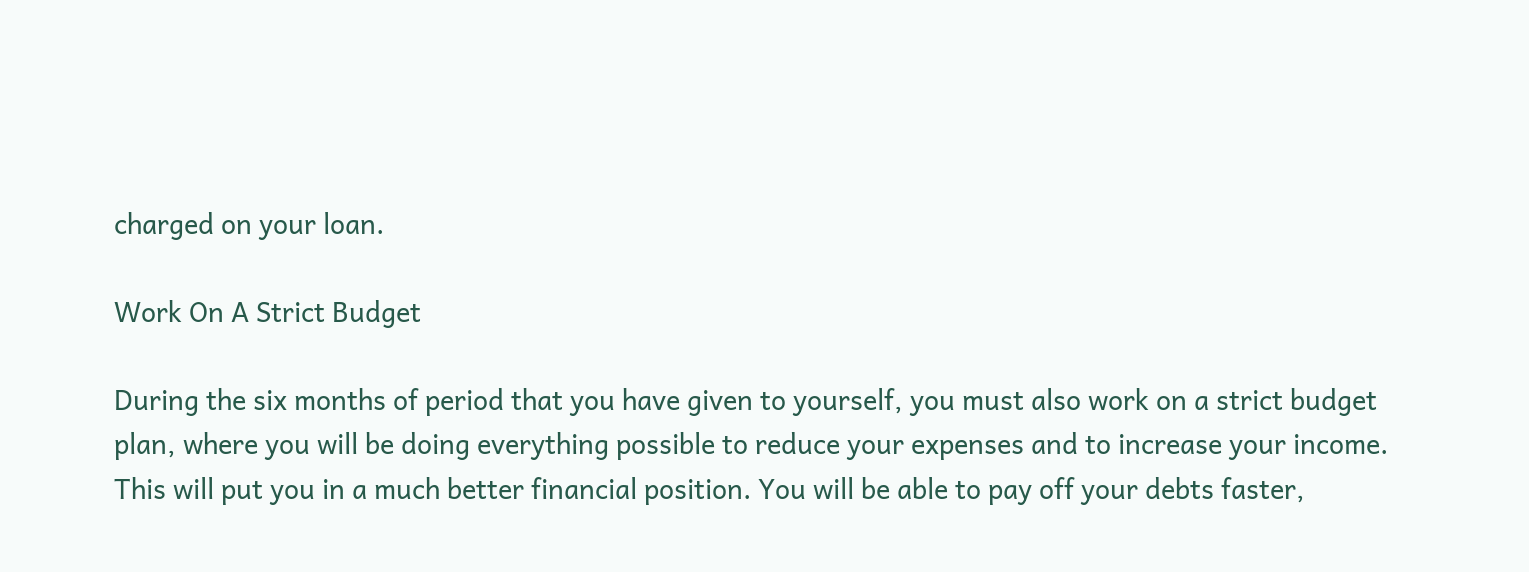charged on your loan.

Work On A Strict Budget

During the six months of period that you have given to yourself, you must also work on a strict budget plan, where you will be doing everything possible to reduce your expenses and to increase your income. This will put you in a much better financial position. You will be able to pay off your debts faster,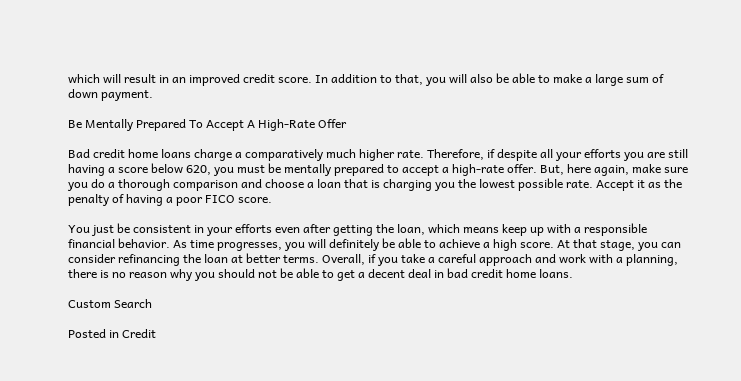which will result in an improved credit score. In addition to that, you will also be able to make a large sum of down payment.

Be Mentally Prepared To Accept A High-Rate Offer

Bad credit home loans charge a comparatively much higher rate. Therefore, if despite all your efforts you are still having a score below 620, you must be mentally prepared to accept a high-rate offer. But, here again, make sure you do a thorough comparison and choose a loan that is charging you the lowest possible rate. Accept it as the penalty of having a poor FICO score.

You just be consistent in your efforts even after getting the loan, which means keep up with a responsible financial behavior. As time progresses, you will definitely be able to achieve a high score. At that stage, you can consider refinancing the loan at better terms. Overall, if you take a careful approach and work with a planning, there is no reason why you should not be able to get a decent deal in bad credit home loans.

Custom Search

Posted in Credit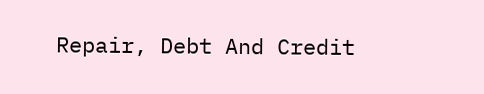Repair, Debt And Credit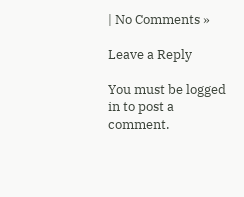| No Comments »

Leave a Reply

You must be logged in to post a comment.